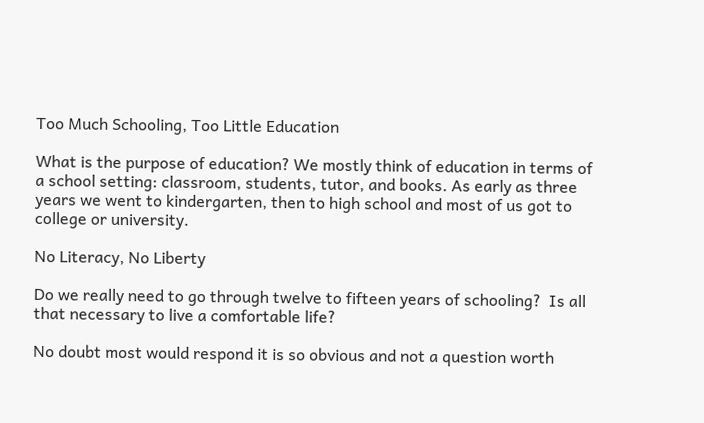Too Much Schooling, Too Little Education

What is the purpose of education? We mostly think of education in terms of a school setting: classroom, students, tutor, and books. As early as three years we went to kindergarten, then to high school and most of us got to college or university.

No Literacy, No Liberty

Do we really need to go through twelve to fifteen years of schooling?  Is all that necessary to live a comfortable life?

No doubt most would respond it is so obvious and not a question worth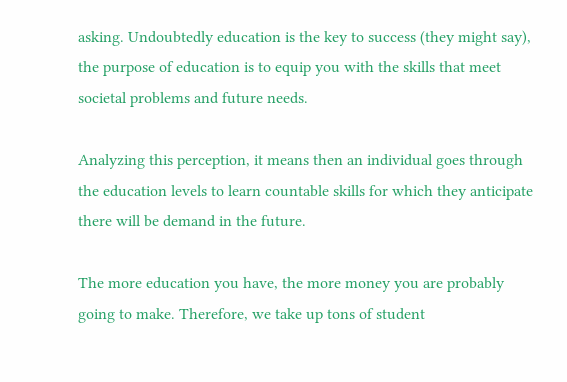asking. Undoubtedly education is the key to success (they might say), the purpose of education is to equip you with the skills that meet societal problems and future needs.

Analyzing this perception, it means then an individual goes through the education levels to learn countable skills for which they anticipate there will be demand in the future.

The more education you have, the more money you are probably going to make. Therefore, we take up tons of student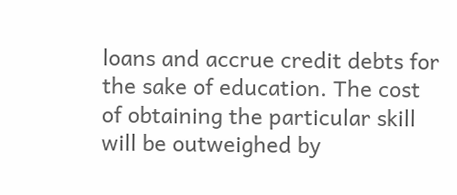loans and accrue credit debts for the sake of education. The cost of obtaining the particular skill will be outweighed by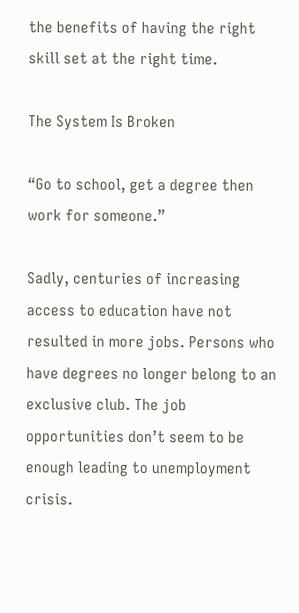the benefits of having the right skill set at the right time.

The System Is Broken

“Go to school, get a degree then work for someone.”

Sadly, centuries of increasing access to education have not resulted in more jobs. Persons who have degrees no longer belong to an exclusive club. The job opportunities don’t seem to be enough leading to unemployment crisis.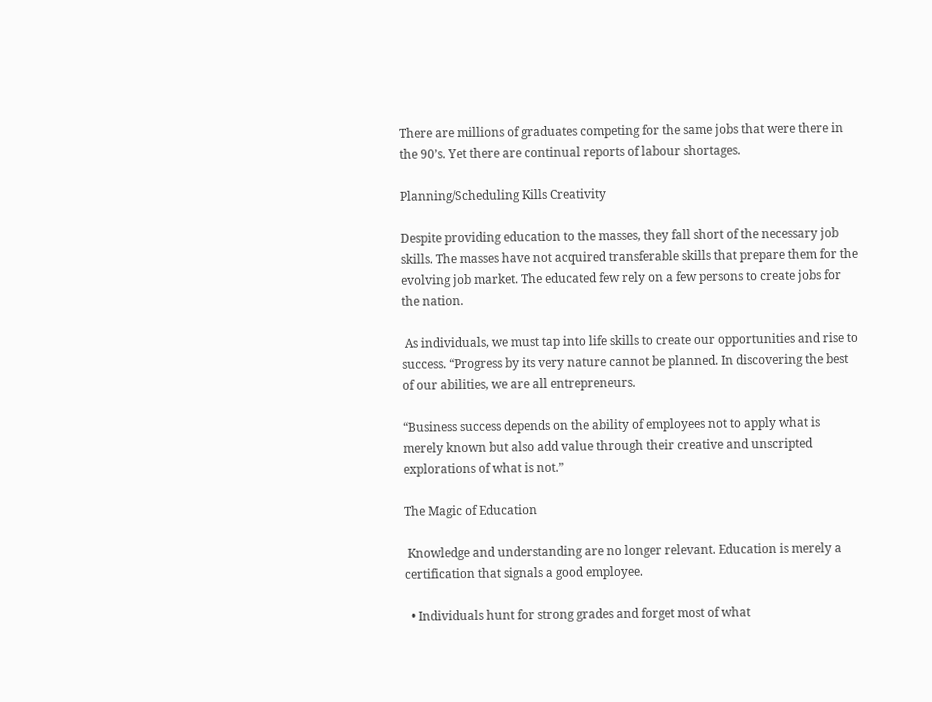There are millions of graduates competing for the same jobs that were there in the 90’s. Yet there are continual reports of labour shortages.

Planning/Scheduling Kills Creativity

Despite providing education to the masses, they fall short of the necessary job skills. The masses have not acquired transferable skills that prepare them for the evolving job market. The educated few rely on a few persons to create jobs for the nation.

 As individuals, we must tap into life skills to create our opportunities and rise to success. “Progress by its very nature cannot be planned. In discovering the best of our abilities, we are all entrepreneurs.

“Business success depends on the ability of employees not to apply what is merely known but also add value through their creative and unscripted explorations of what is not.”

The Magic of Education

 Knowledge and understanding are no longer relevant. Education is merely a certification that signals a good employee.

  • Individuals hunt for strong grades and forget most of what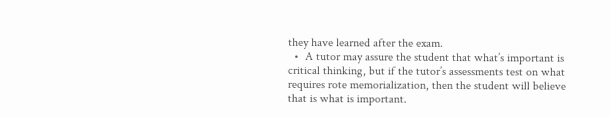they have learned after the exam.
  •  A tutor may assure the student that what’s important is critical thinking, but if the tutor’s assessments test on what requires rote memorialization, then the student will believe that is what is important.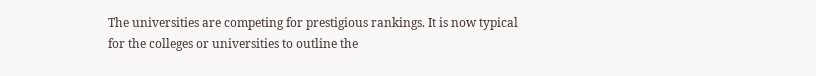The universities are competing for prestigious rankings. It is now typical for the colleges or universities to outline the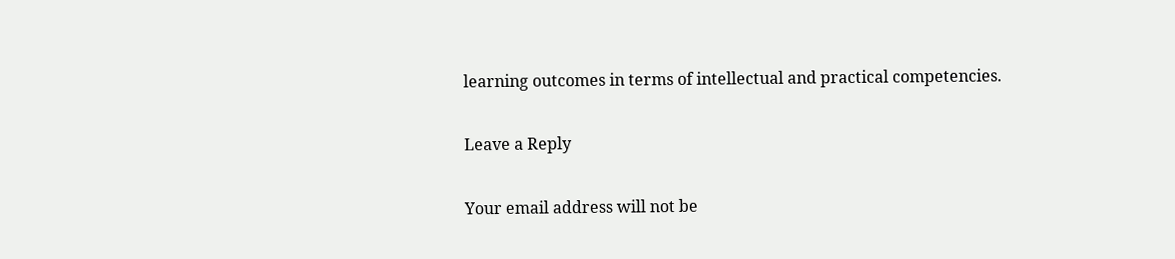learning outcomes in terms of intellectual and practical competencies.

Leave a Reply

Your email address will not be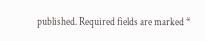published. Required fields are marked *